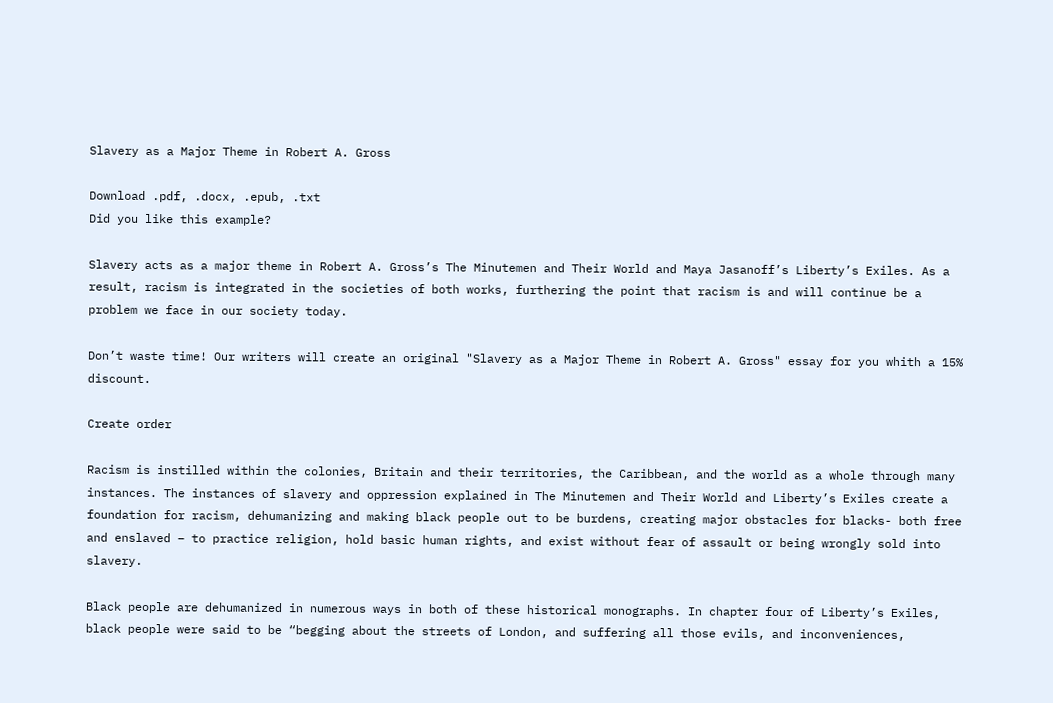Slavery as a Major Theme in Robert A. Gross

Download .pdf, .docx, .epub, .txt
Did you like this example?

Slavery acts as a major theme in Robert A. Gross’s The Minutemen and Their World and Maya Jasanoff’s Liberty’s Exiles. As a result, racism is integrated in the societies of both works, furthering the point that racism is and will continue be a problem we face in our society today.

Don’t waste time! Our writers will create an original "Slavery as a Major Theme in Robert A. Gross" essay for you whith a 15% discount.

Create order

Racism is instilled within the colonies, Britain and their territories, the Caribbean, and the world as a whole through many instances. The instances of slavery and oppression explained in The Minutemen and Their World and Liberty’s Exiles create a foundation for racism, dehumanizing and making black people out to be burdens, creating major obstacles for blacks- both free and enslaved – to practice religion, hold basic human rights, and exist without fear of assault or being wrongly sold into slavery.

Black people are dehumanized in numerous ways in both of these historical monographs. In chapter four of Liberty’s Exiles, black people were said to be “begging about the streets of London, and suffering all those evils, and inconveniences,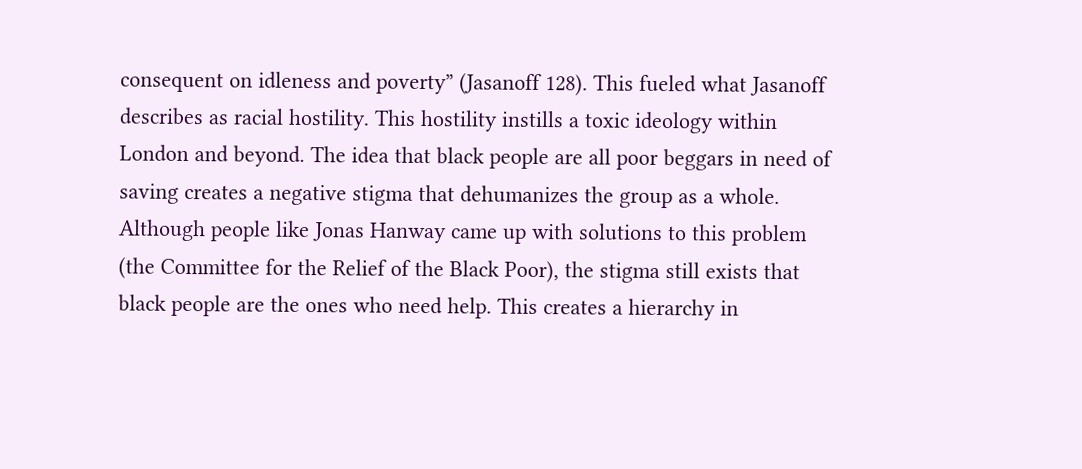consequent on idleness and poverty” (Jasanoff 128). This fueled what Jasanoff describes as racial hostility. This hostility instills a toxic ideology within London and beyond. The idea that black people are all poor beggars in need of saving creates a negative stigma that dehumanizes the group as a whole. Although people like Jonas Hanway came up with solutions to this problem (the Committee for the Relief of the Black Poor), the stigma still exists that black people are the ones who need help. This creates a hierarchy in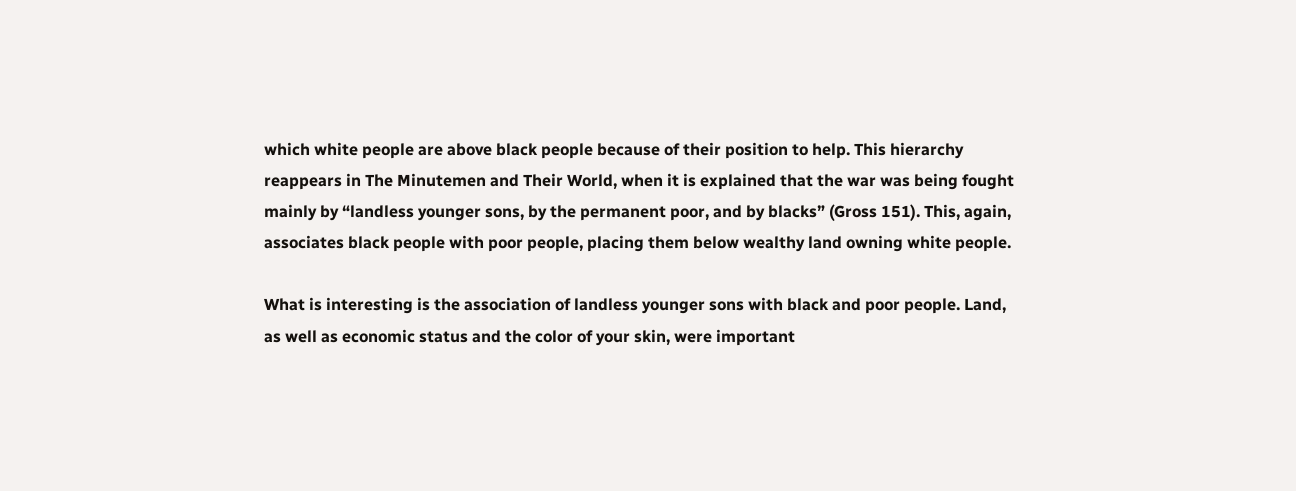which white people are above black people because of their position to help. This hierarchy reappears in The Minutemen and Their World, when it is explained that the war was being fought mainly by “landless younger sons, by the permanent poor, and by blacks” (Gross 151). This, again, associates black people with poor people, placing them below wealthy land owning white people.

What is interesting is the association of landless younger sons with black and poor people. Land, as well as economic status and the color of your skin, were important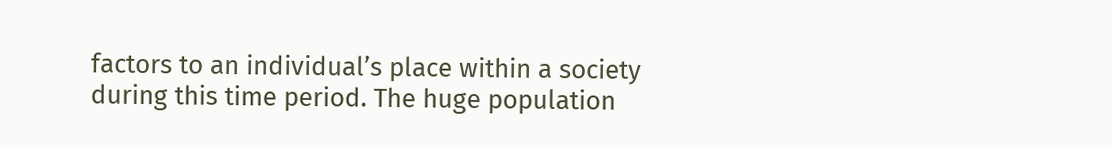factors to an individual’s place within a society during this time period. The huge population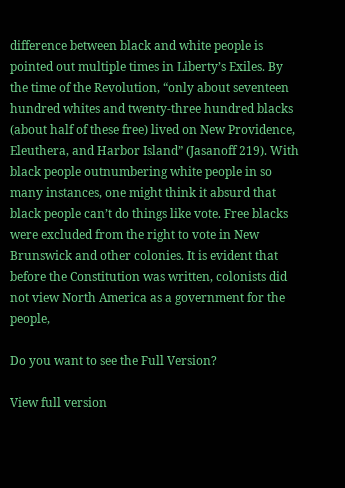difference between black and white people is pointed out multiple times in Liberty’s Exiles. By the time of the Revolution, “only about seventeen hundred whites and twenty-three hundred blacks (about half of these free) lived on New Providence, Eleuthera, and Harbor Island” (Jasanoff 219). With black people outnumbering white people in so many instances, one might think it absurd that black people can’t do things like vote. Free blacks were excluded from the right to vote in New Brunswick and other colonies. It is evident that before the Constitution was written, colonists did not view North America as a government for the people,

Do you want to see the Full Version?

View full version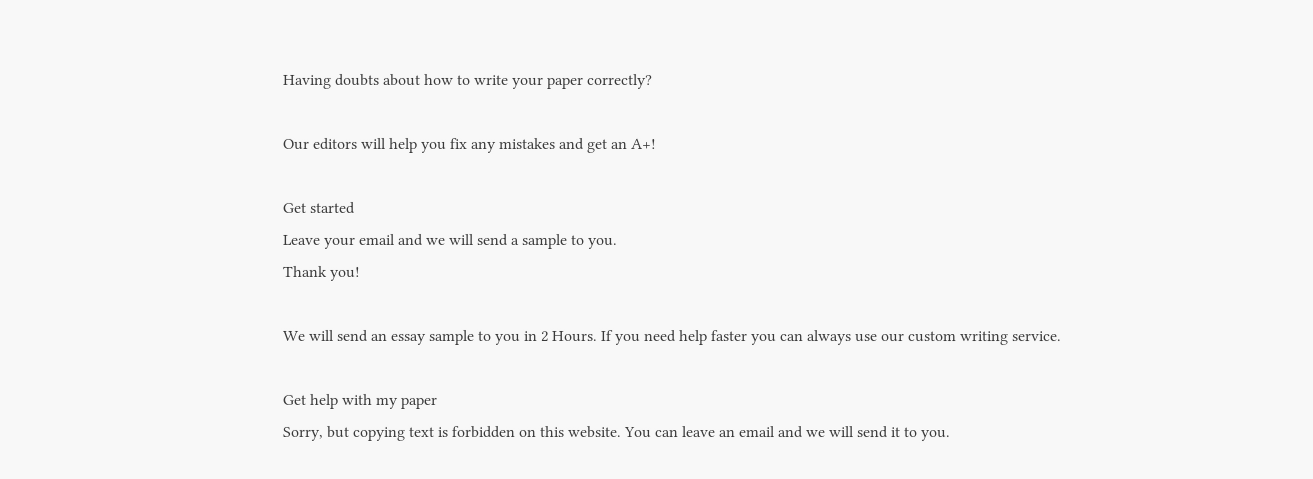Having doubts about how to write your paper correctly?

Our editors will help you fix any mistakes and get an A+!

Get started
Leave your email and we will send a sample to you.
Thank you!

We will send an essay sample to you in 2 Hours. If you need help faster you can always use our custom writing service.

Get help with my paper
Sorry, but copying text is forbidden on this website. You can leave an email and we will send it to you.